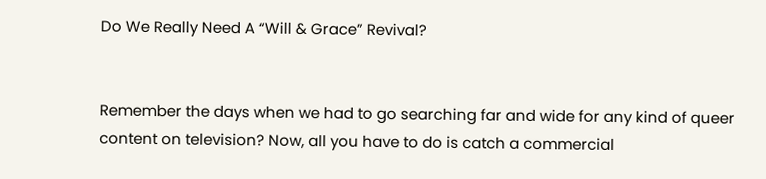Do We Really Need A “Will & Grace” Revival?


Remember the days when we had to go searching far and wide for any kind of queer content on television? Now, all you have to do is catch a commercial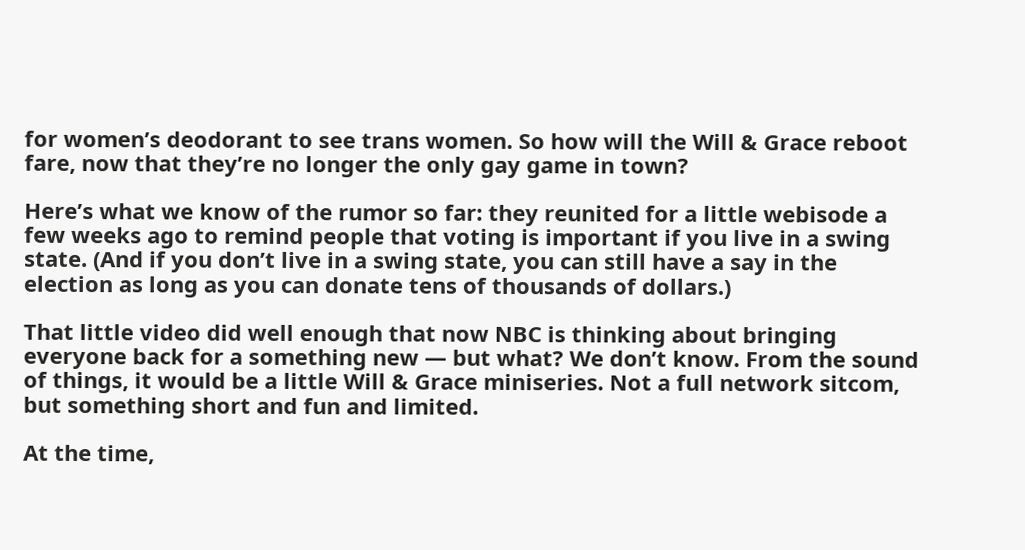for women’s deodorant to see trans women. So how will the Will & Grace reboot fare, now that they’re no longer the only gay game in town?

Here’s what we know of the rumor so far: they reunited for a little webisode a few weeks ago to remind people that voting is important if you live in a swing state. (And if you don’t live in a swing state, you can still have a say in the election as long as you can donate tens of thousands of dollars.)

That little video did well enough that now NBC is thinking about bringing everyone back for a something new — but what? We don’t know. From the sound of things, it would be a little Will & Grace miniseries. Not a full network sitcom, but something short and fun and limited.

At the time,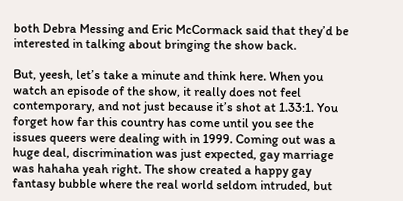both Debra Messing and Eric McCormack said that they’d be interested in talking about bringing the show back.

But, yeesh, let’s take a minute and think here. When you watch an episode of the show, it really does not feel contemporary, and not just because it’s shot at 1.33:1. You forget how far this country has come until you see the issues queers were dealing with in 1999. Coming out was a huge deal, discrimination was just expected, gay marriage was hahaha yeah right. The show created a happy gay fantasy bubble where the real world seldom intruded, but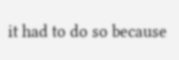it had to do so because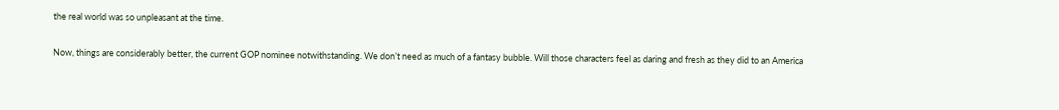the real world was so unpleasant at the time.

Now, things are considerably better, the current GOP nominee notwithstanding. We don’t need as much of a fantasy bubble. Will those characters feel as daring and fresh as they did to an America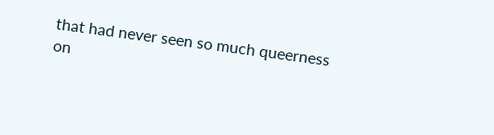that had never seen so much queerness on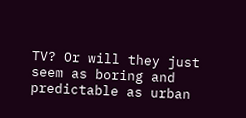TV? Or will they just seem as boring and predictable as urban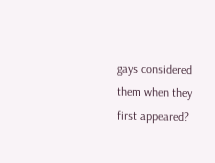gays considered them when they first appeared?